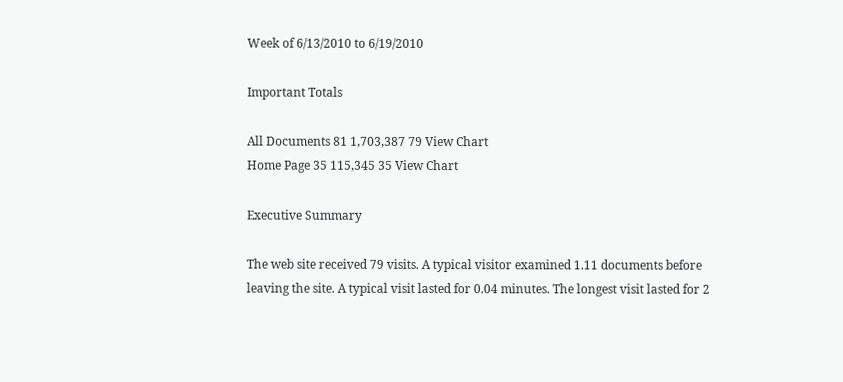Week of 6/13/2010 to 6/19/2010

Important Totals

All Documents 81 1,703,387 79 View Chart
Home Page 35 115,345 35 View Chart

Executive Summary

The web site received 79 visits. A typical visitor examined 1.11 documents before leaving the site. A typical visit lasted for 0.04 minutes. The longest visit lasted for 2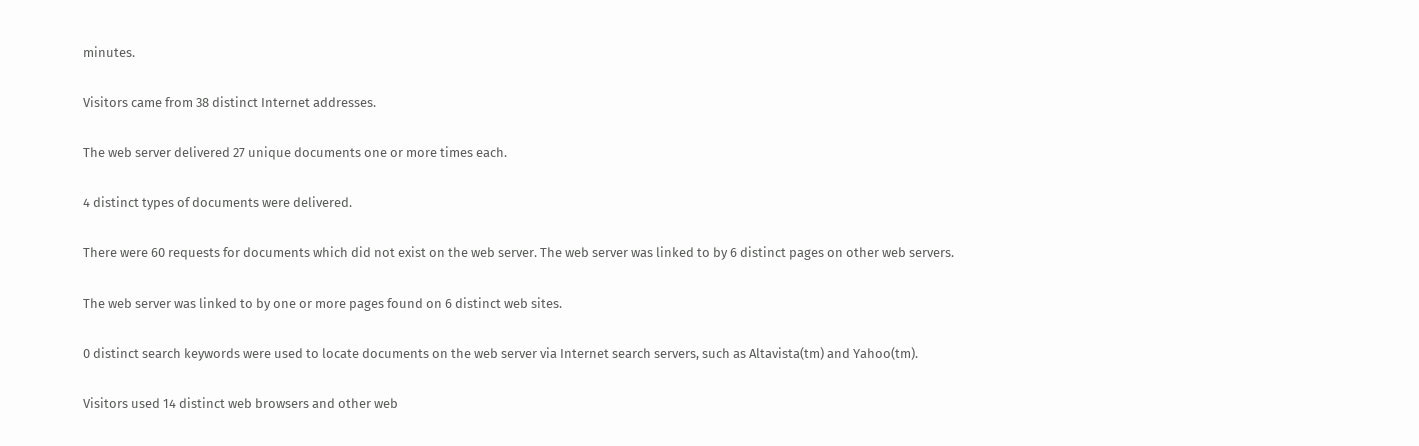minutes.

Visitors came from 38 distinct Internet addresses.

The web server delivered 27 unique documents one or more times each.

4 distinct types of documents were delivered.

There were 60 requests for documents which did not exist on the web server. The web server was linked to by 6 distinct pages on other web servers.

The web server was linked to by one or more pages found on 6 distinct web sites.

0 distinct search keywords were used to locate documents on the web server via Internet search servers, such as Altavista(tm) and Yahoo(tm).

Visitors used 14 distinct web browsers and other web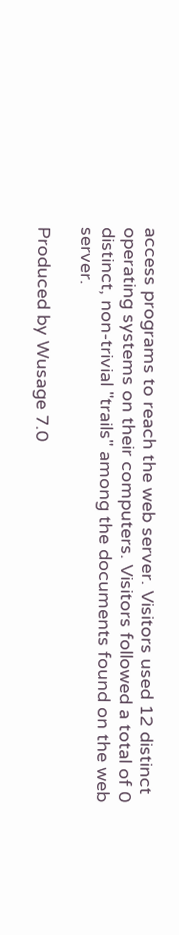access programs to reach the web server. Visitors used 12 distinct operating systems on their computers. Visitors followed a total of 0 distinct, non-trivial "trails" among the documents found on the web server.

Produced by Wusage 7.0